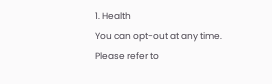1. Health
You can opt-out at any time. Please refer to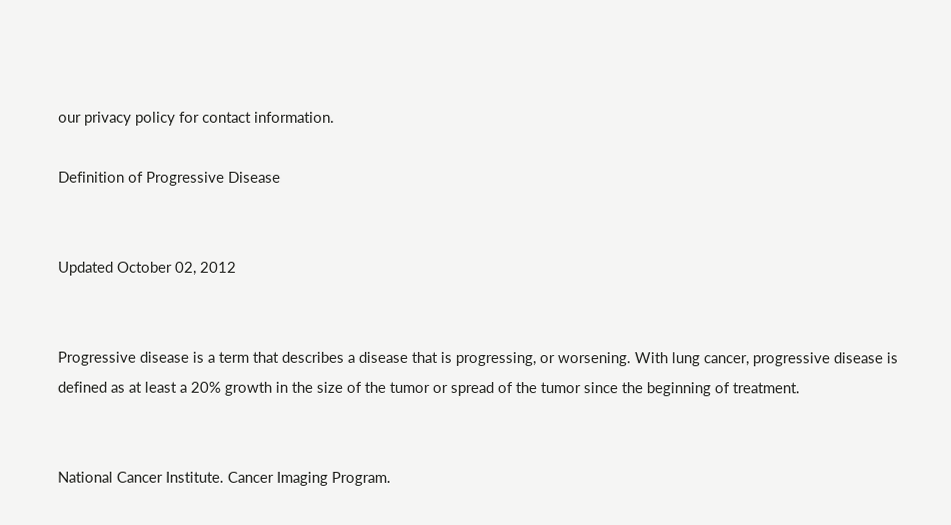our privacy policy for contact information.

Definition of Progressive Disease


Updated October 02, 2012


Progressive disease is a term that describes a disease that is progressing, or worsening. With lung cancer, progressive disease is defined as at least a 20% growth in the size of the tumor or spread of the tumor since the beginning of treatment.


National Cancer Institute. Cancer Imaging Program.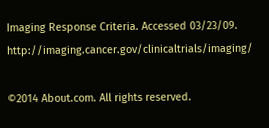Imaging Response Criteria. Accessed 03/23/09. http://imaging.cancer.gov/clinicaltrials/imaging/

©2014 About.com. All rights reserved.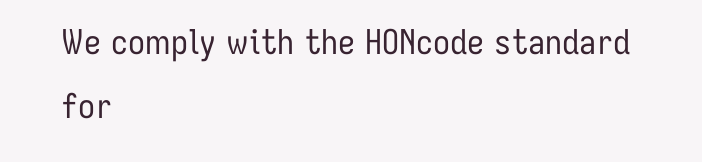We comply with the HONcode standard
for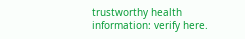trustworthy health
information: verify here.